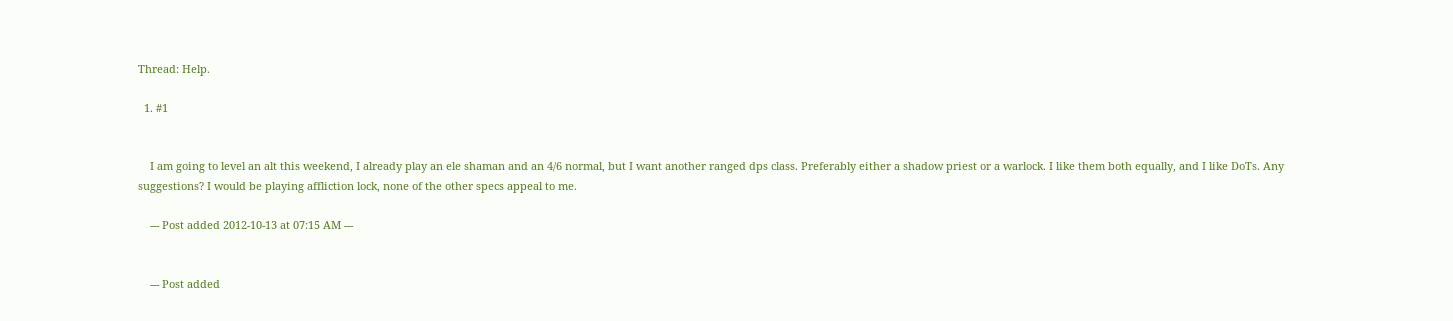Thread: Help.

  1. #1


    I am going to level an alt this weekend, I already play an ele shaman and an 4/6 normal, but I want another ranged dps class. Preferably either a shadow priest or a warlock. I like them both equally, and I like DoTs. Any suggestions? I would be playing affliction lock, none of the other specs appeal to me.

    --- Post added 2012-10-13 at 07:15 AM ---


    --- Post added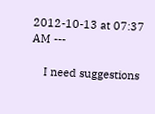2012-10-13 at 07:37 AM ---

    I need suggestions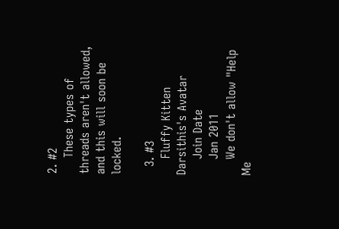2. #2
    These types of threads aren't allowed, and this will soon be locked.

  3. #3
    Fluffy Kitten Darsithis's Avatar
    Join Date
    Jan 2011
    We don't allow "Help Me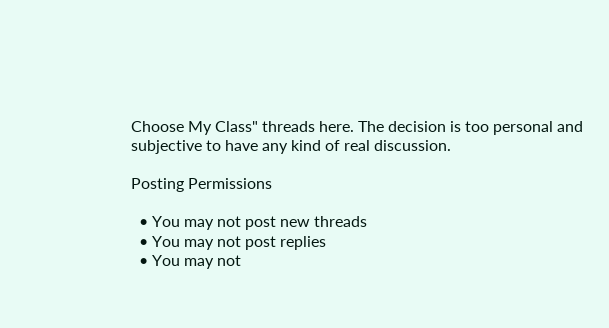Choose My Class" threads here. The decision is too personal and subjective to have any kind of real discussion.

Posting Permissions

  • You may not post new threads
  • You may not post replies
  • You may not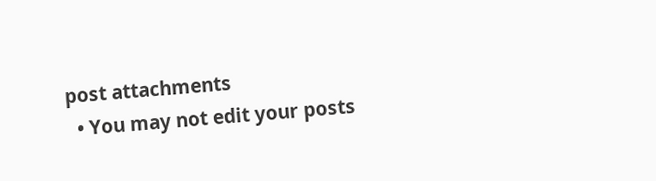post attachments
  • You may not edit your posts